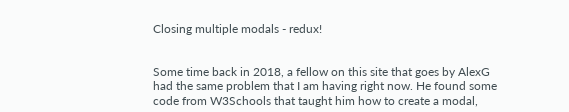Closing multiple modals - redux!


Some time back in 2018, a fellow on this site that goes by AlexG had the same problem that I am having right now. He found some code from W3Schools that taught him how to create a modal,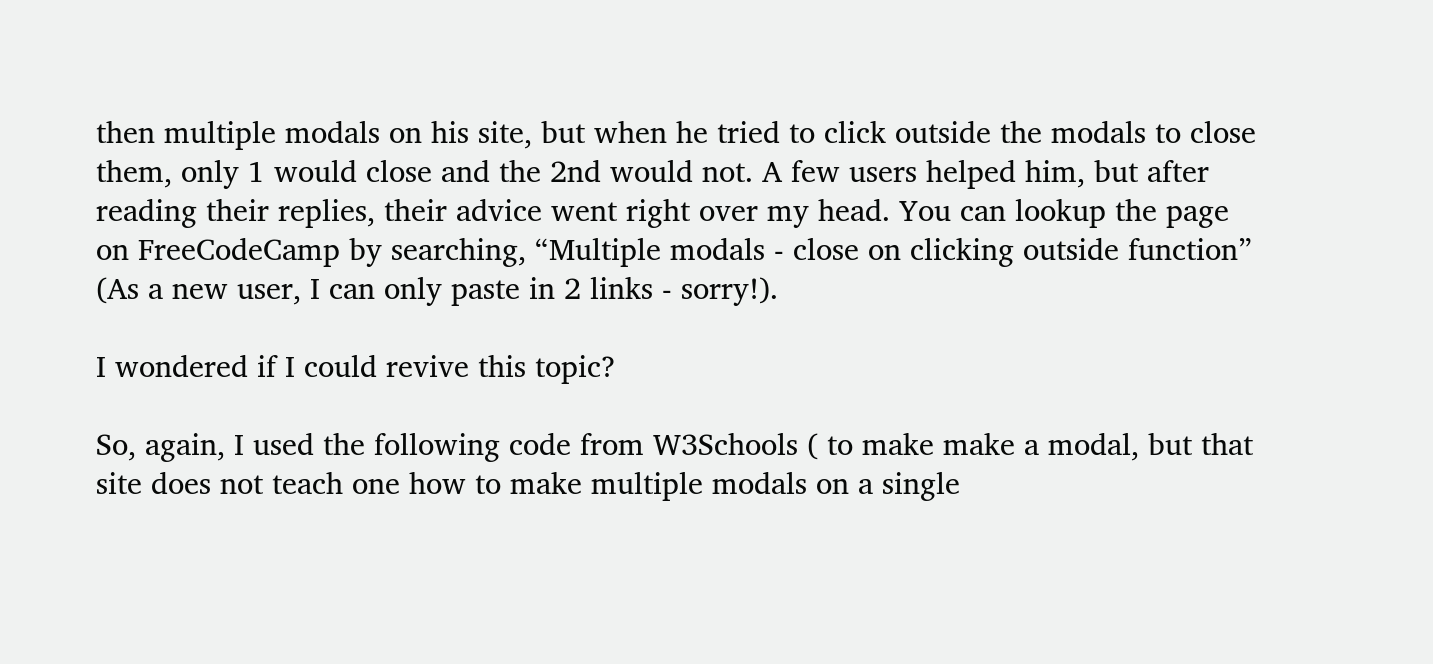then multiple modals on his site, but when he tried to click outside the modals to close them, only 1 would close and the 2nd would not. A few users helped him, but after reading their replies, their advice went right over my head. You can lookup the page on FreeCodeCamp by searching, “Multiple modals - close on clicking outside function” (As a new user, I can only paste in 2 links - sorry!).

I wondered if I could revive this topic?

So, again, I used the following code from W3Schools ( to make make a modal, but that site does not teach one how to make multiple modals on a single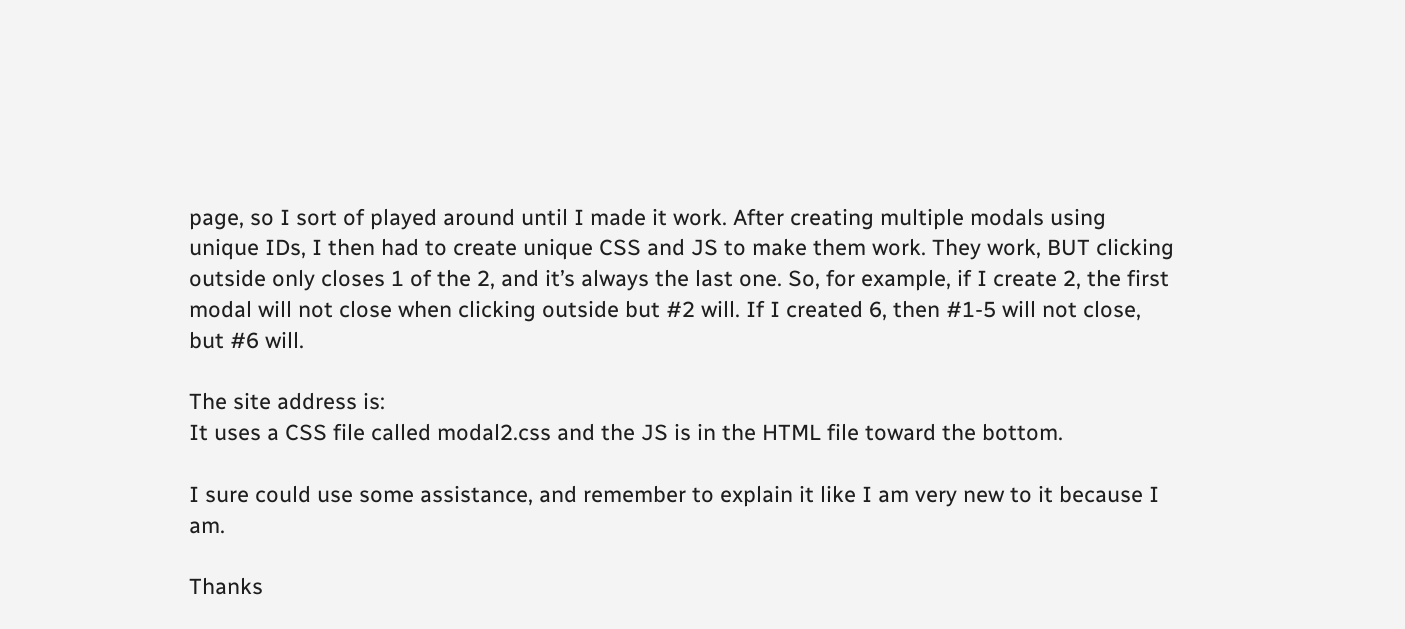page, so I sort of played around until I made it work. After creating multiple modals using unique IDs, I then had to create unique CSS and JS to make them work. They work, BUT clicking outside only closes 1 of the 2, and it’s always the last one. So, for example, if I create 2, the first modal will not close when clicking outside but #2 will. If I created 6, then #1-5 will not close, but #6 will.

The site address is:
It uses a CSS file called modal2.css and the JS is in the HTML file toward the bottom.

I sure could use some assistance, and remember to explain it like I am very new to it because I am.

Thanks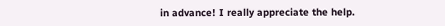in advance! I really appreciate the help.